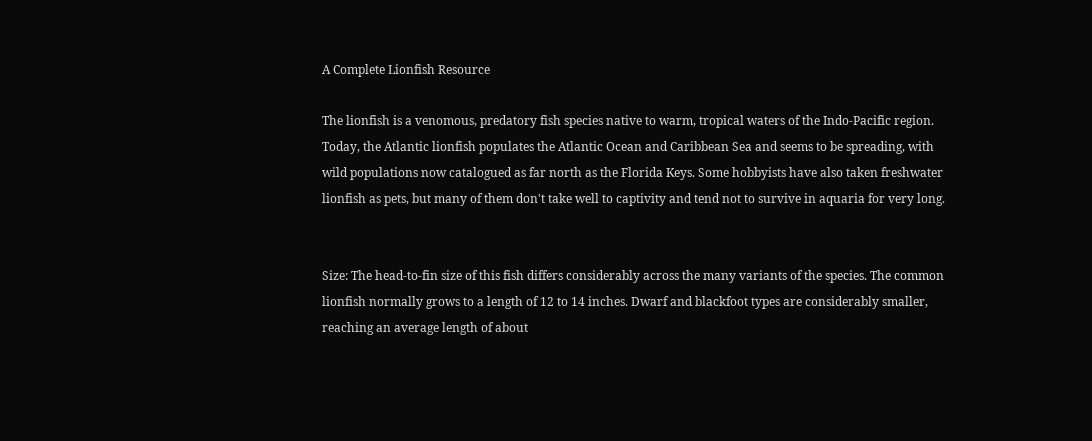A Complete Lionfish Resource

The lionfish is a venomous, predatory fish species native to warm, tropical waters of the Indo-Pacific region. Today, the Atlantic lionfish populates the Atlantic Ocean and Caribbean Sea and seems to be spreading, with wild populations now catalogued as far north as the Florida Keys. Some hobbyists have also taken freshwater lionfish as pets, but many of them don't take well to captivity and tend not to survive in aquaria for very long.


Size: The head-to-fin size of this fish differs considerably across the many variants of the species. The common lionfish normally grows to a length of 12 to 14 inches. Dwarf and blackfoot types are considerably smaller, reaching an average length of about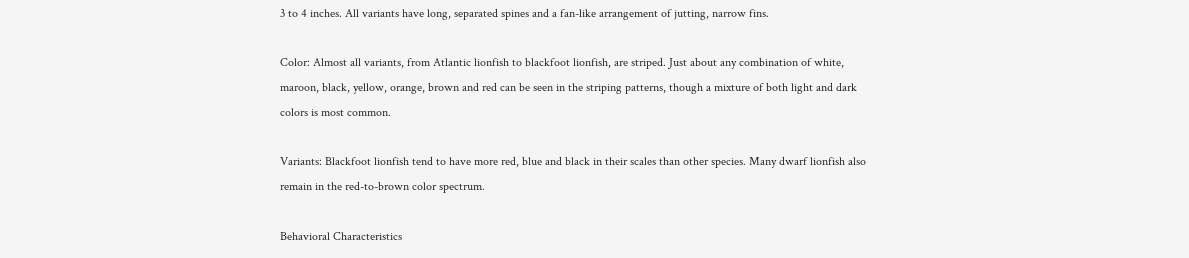3 to 4 inches. All variants have long, separated spines and a fan-like arrangement of jutting, narrow fins.

Color: Almost all variants, from Atlantic lionfish to blackfoot lionfish, are striped. Just about any combination of white, maroon, black, yellow, orange, brown and red can be seen in the striping patterns, though a mixture of both light and dark colors is most common.

Variants: Blackfoot lionfish tend to have more red, blue and black in their scales than other species. Many dwarf lionfish also remain in the red-to-brown color spectrum.

Behavioral Characteristics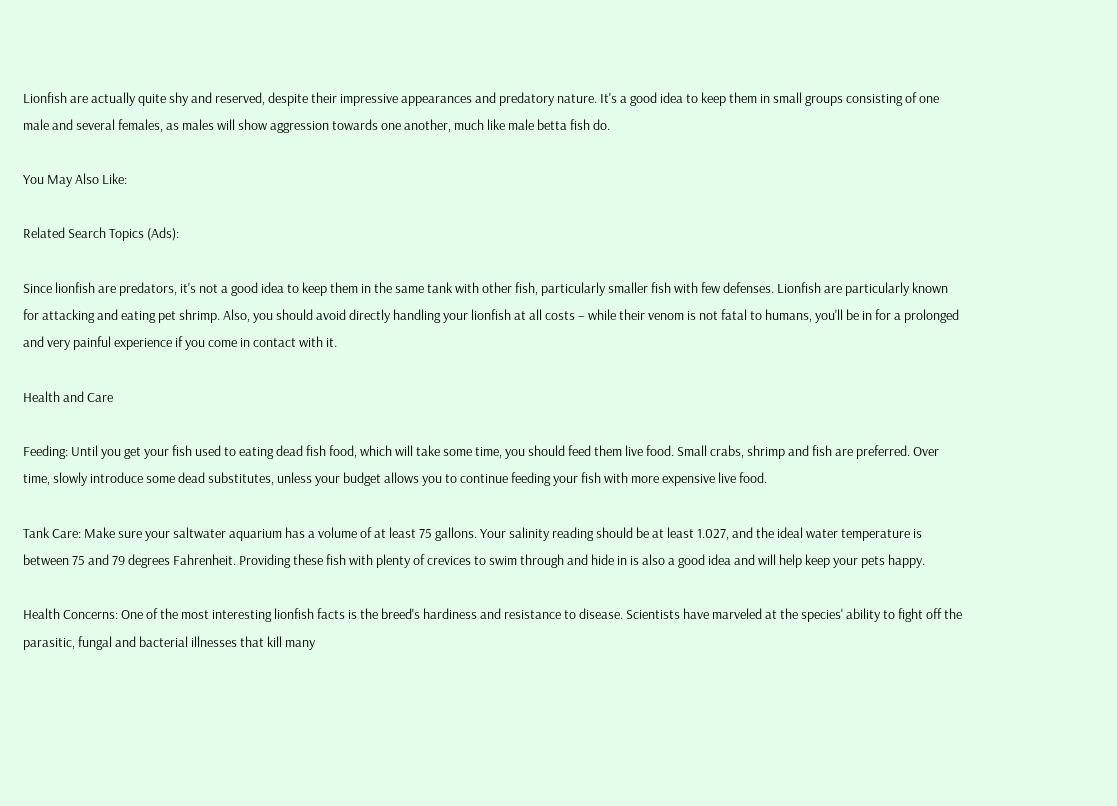Lionfish are actually quite shy and reserved, despite their impressive appearances and predatory nature. It's a good idea to keep them in small groups consisting of one male and several females, as males will show aggression towards one another, much like male betta fish do.

You May Also Like:

Related Search Topics (Ads):

Since lionfish are predators, it's not a good idea to keep them in the same tank with other fish, particularly smaller fish with few defenses. Lionfish are particularly known for attacking and eating pet shrimp. Also, you should avoid directly handling your lionfish at all costs – while their venom is not fatal to humans, you'll be in for a prolonged and very painful experience if you come in contact with it.

Health and Care

Feeding: Until you get your fish used to eating dead fish food, which will take some time, you should feed them live food. Small crabs, shrimp and fish are preferred. Over time, slowly introduce some dead substitutes, unless your budget allows you to continue feeding your fish with more expensive live food.

Tank Care: Make sure your saltwater aquarium has a volume of at least 75 gallons. Your salinity reading should be at least 1.027, and the ideal water temperature is between 75 and 79 degrees Fahrenheit. Providing these fish with plenty of crevices to swim through and hide in is also a good idea and will help keep your pets happy.

Health Concerns: One of the most interesting lionfish facts is the breed's hardiness and resistance to disease. Scientists have marveled at the species' ability to fight off the parasitic, fungal and bacterial illnesses that kill many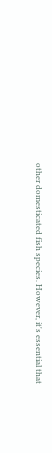other domesticated fish species. However, it's essential that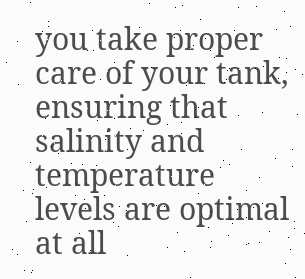you take proper care of your tank, ensuring that salinity and temperature levels are optimal at all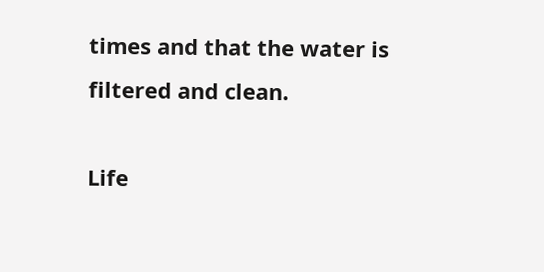times and that the water is filtered and clean.

Life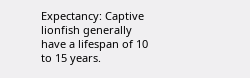Expectancy: Captive lionfish generally have a lifespan of 10 to 15 years.